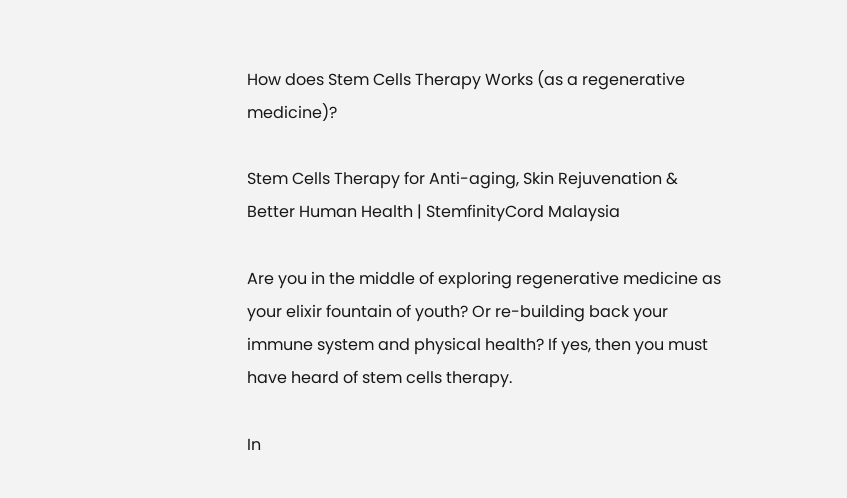How does Stem Cells Therapy Works (as a regenerative medicine)?

Stem Cells Therapy for Anti-aging, Skin Rejuvenation & Better Human Health | StemfinityCord Malaysia

Are you in the middle of exploring regenerative medicine as your elixir fountain of youth? Or re-building back your immune system and physical health? If yes, then you must have heard of stem cells therapy.

In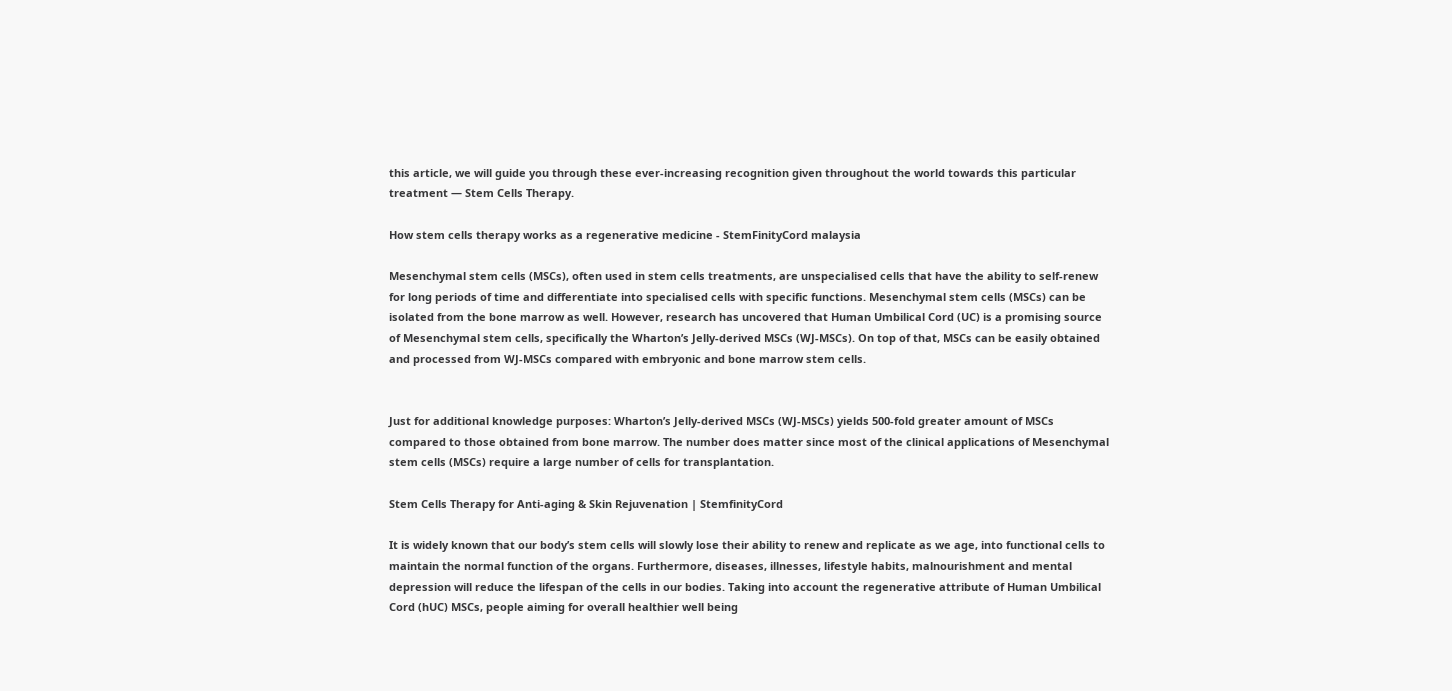this article, we will guide you through these ever-increasing recognition given throughout the world towards this particular treatment — Stem Cells Therapy.

How stem cells therapy works as a regenerative medicine - StemFinityCord malaysia

Mesenchymal stem cells (MSCs), often used in stem cells treatments, are unspecialised cells that have the ability to self-renew for long periods of time and differentiate into specialised cells with specific functions. Mesenchymal stem cells (MSCs) can be isolated from the bone marrow as well. However, research has uncovered that Human Umbilical Cord (UC) is a promising source of Mesenchymal stem cells, specifically the Wharton’s Jelly-derived MSCs (WJ-MSCs). On top of that, MSCs can be easily obtained and processed from WJ-MSCs compared with embryonic and bone marrow stem cells.


Just for additional knowledge purposes: Wharton’s Jelly-derived MSCs (WJ-MSCs) yields 500-fold greater amount of MSCs compared to those obtained from bone marrow. The number does matter since most of the clinical applications of Mesenchymal stem cells (MSCs) require a large number of cells for transplantation.

Stem Cells Therapy for Anti-aging & Skin Rejuvenation | StemfinityCord

It is widely known that our body’s stem cells will slowly lose their ability to renew and replicate as we age, into functional cells to maintain the normal function of the organs. Furthermore, diseases, illnesses, lifestyle habits, malnourishment and mental depression will reduce the lifespan of the cells in our bodies. Taking into account the regenerative attribute of Human Umbilical Cord (hUC) MSCs, people aiming for overall healthier well being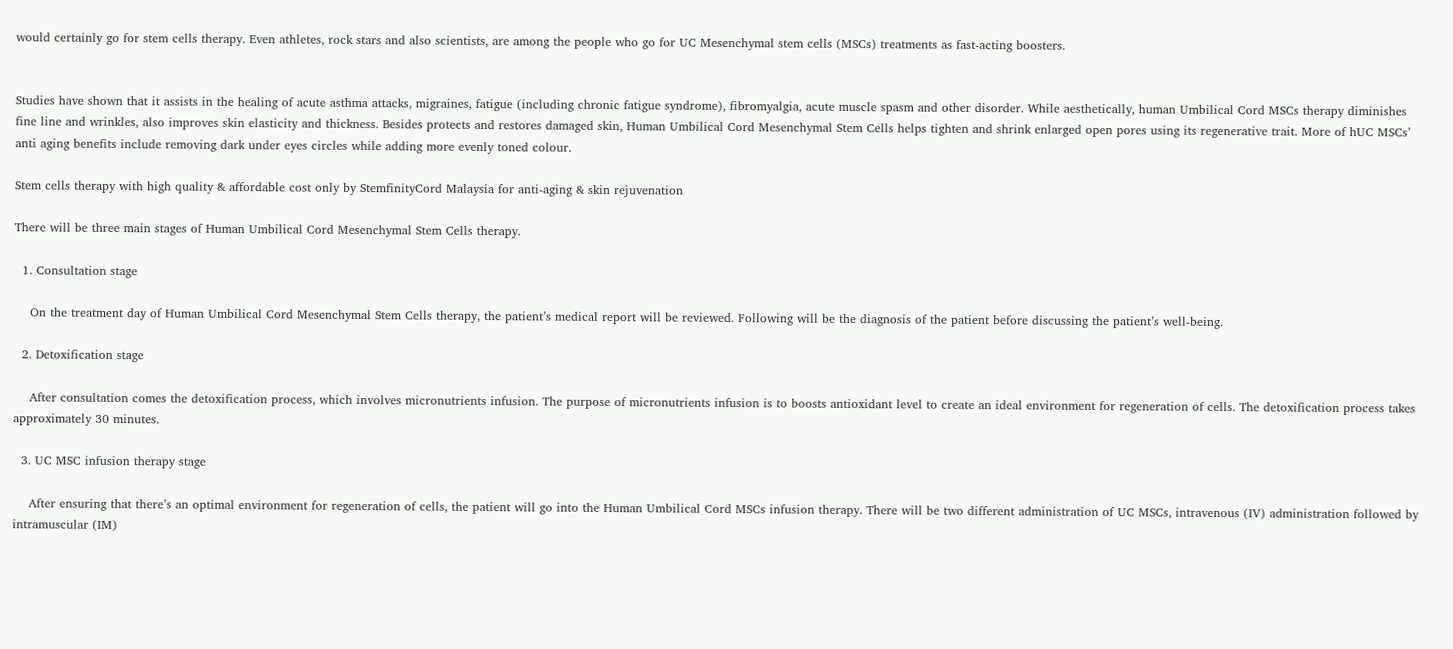would certainly go for stem cells therapy. Even athletes, rock stars and also scientists, are among the people who go for UC Mesenchymal stem cells (MSCs) treatments as fast-acting boosters.


Studies have shown that it assists in the healing of acute asthma attacks, migraines, fatigue (including chronic fatigue syndrome), fibromyalgia, acute muscle spasm and other disorder. While aesthetically, human Umbilical Cord MSCs therapy diminishes fine line and wrinkles, also improves skin elasticity and thickness. Besides protects and restores damaged skin, Human Umbilical Cord Mesenchymal Stem Cells helps tighten and shrink enlarged open pores using its regenerative trait. More of hUC MSCs’ anti aging benefits include removing dark under eyes circles while adding more evenly toned colour.

Stem cells therapy with high quality & affordable cost only by StemfinityCord Malaysia for anti-aging & skin rejuvenation

There will be three main stages of Human Umbilical Cord Mesenchymal Stem Cells therapy.

  1. Consultation stage

    On the treatment day of Human Umbilical Cord Mesenchymal Stem Cells therapy, the patient’s medical report will be reviewed. Following will be the diagnosis of the patient before discussing the patient’s well-being.

  2. Detoxification stage

    After consultation comes the detoxification process, which involves micronutrients infusion. The purpose of micronutrients infusion is to boosts antioxidant level to create an ideal environment for regeneration of cells. The detoxification process takes approximately 30 minutes.

  3. UC MSC infusion therapy stage

    After ensuring that there’s an optimal environment for regeneration of cells, the patient will go into the Human Umbilical Cord MSCs infusion therapy. There will be two different administration of UC MSCs, intravenous (IV) administration followed by intramuscular (IM)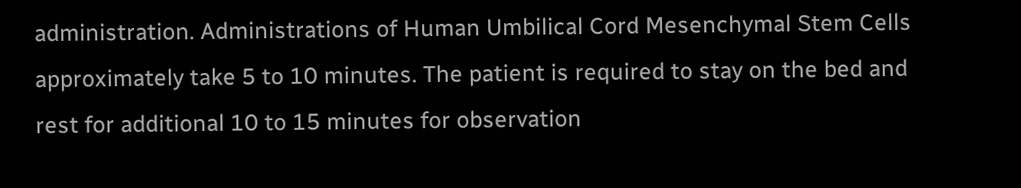administration. Administrations of Human Umbilical Cord Mesenchymal Stem Cells approximately take 5 to 10 minutes. The patient is required to stay on the bed and rest for additional 10 to 15 minutes for observation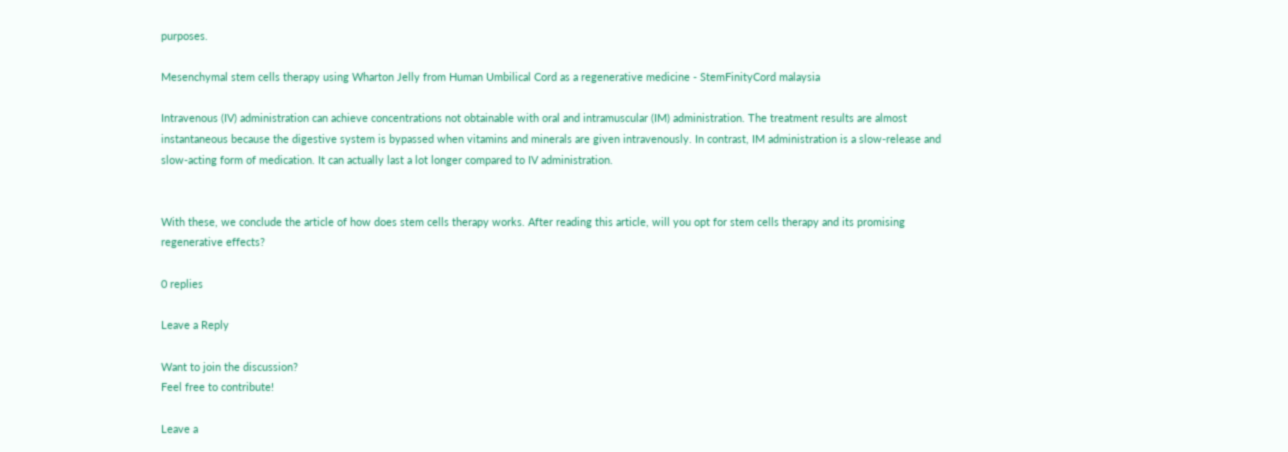purposes.

Mesenchymal stem cells therapy using Wharton Jelly from Human Umbilical Cord as a regenerative medicine - StemFinityCord malaysia

Intravenous (IV) administration can achieve concentrations not obtainable with oral and intramuscular (IM) administration. The treatment results are almost instantaneous because the digestive system is bypassed when vitamins and minerals are given intravenously. In contrast, IM administration is a slow-release and slow-acting form of medication. It can actually last a lot longer compared to IV administration.


With these, we conclude the article of how does stem cells therapy works. After reading this article, will you opt for stem cells therapy and its promising regenerative effects?

0 replies

Leave a Reply

Want to join the discussion?
Feel free to contribute!

Leave a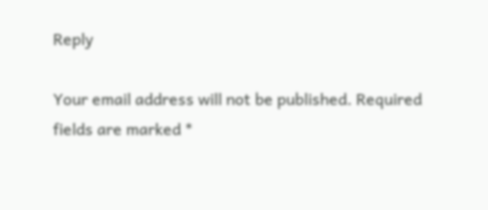Reply

Your email address will not be published. Required fields are marked *